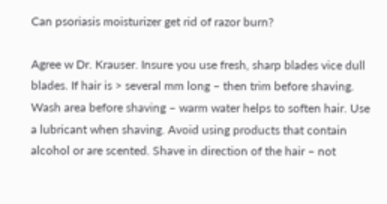Can psoriasis moisturizer get rid of razor burn?

Agree w Dr. Krauser. Insure you use fresh, sharp blades vice dull blades. If hair is > several mm long – then trim before shaving. Wash area before shaving – warm water helps to soften hair. Use a lubricant when shaving. Avoid using products that contain alcohol or are scented. Shave in direction of the hair – not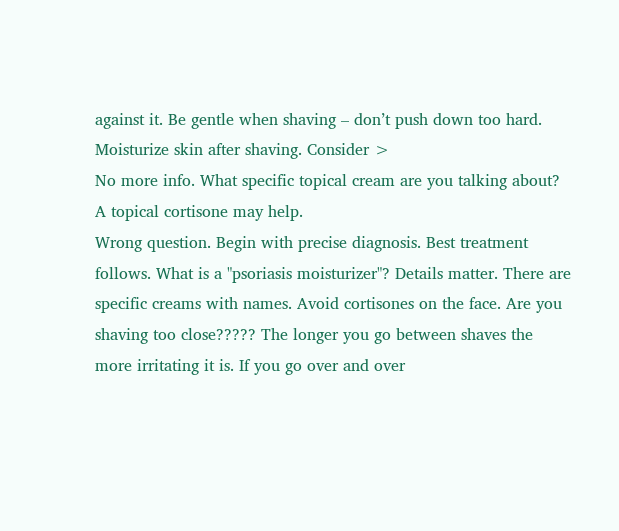against it. Be gentle when shaving – don’t push down too hard. Moisturize skin after shaving. Consider >
No more info. What specific topical cream are you talking about? A topical cortisone may help.
Wrong question. Begin with precise diagnosis. Best treatment follows. What is a "psoriasis moisturizer"? Details matter. There are specific creams with names. Avoid cortisones on the face. Are you shaving too close????? The longer you go between shaves the more irritating it is. If you go over and over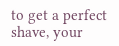to get a perfect shave, your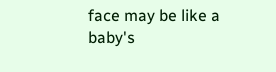face may be like a baby's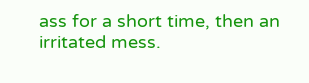ass for a short time, then an irritated mess.